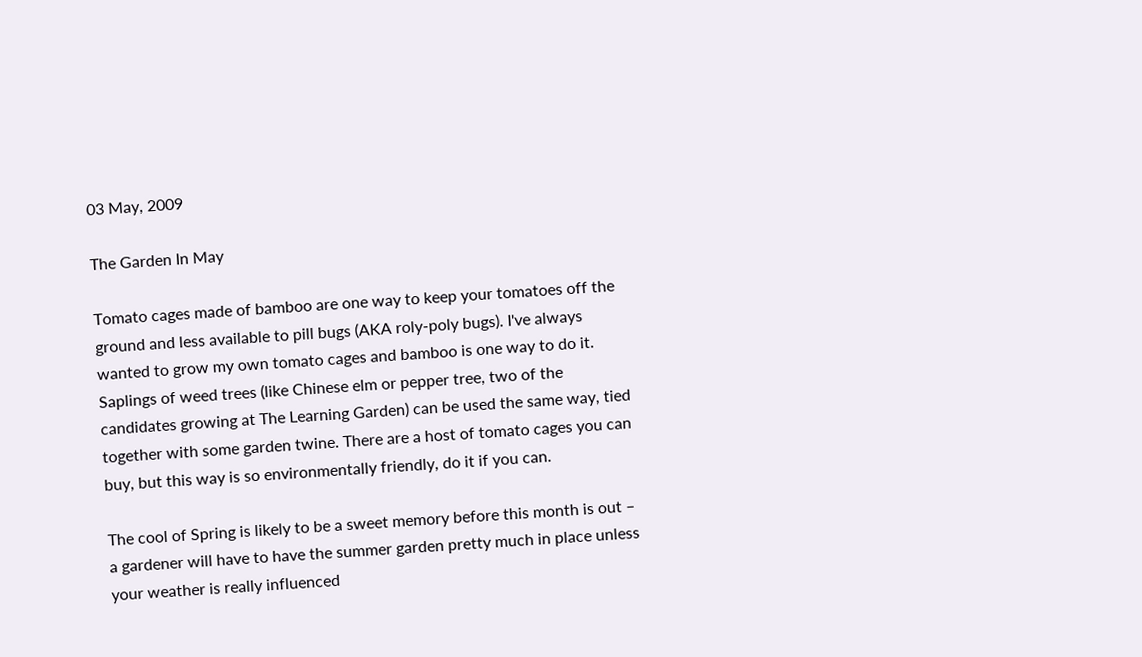03 May, 2009

The Garden In May

Tomato cages made of bamboo are one way to keep your tomatoes off the ground and less available to pill bugs (AKA roly-poly bugs). I've always wanted to grow my own tomato cages and bamboo is one way to do it. Saplings of weed trees (like Chinese elm or pepper tree, two of the candidates growing at The Learning Garden) can be used the same way, tied together with some garden twine. There are a host of tomato cages you can buy, but this way is so environmentally friendly, do it if you can.

The cool of Spring is likely to be a sweet memory before this month is out – a gardener will have to have the summer garden pretty much in place unless your weather is really influenced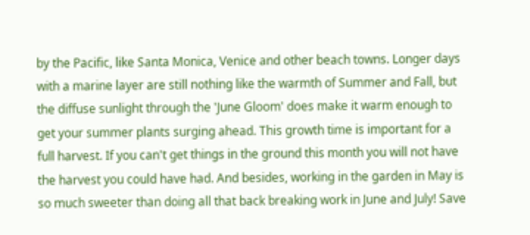by the Pacific, like Santa Monica, Venice and other beach towns. Longer days with a marine layer are still nothing like the warmth of Summer and Fall, but the diffuse sunlight through the 'June Gloom' does make it warm enough to get your summer plants surging ahead. This growth time is important for a full harvest. If you can't get things in the ground this month you will not have the harvest you could have had. And besides, working in the garden in May is so much sweeter than doing all that back breaking work in June and July! Save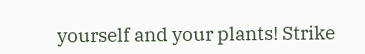yourself and your plants! Strike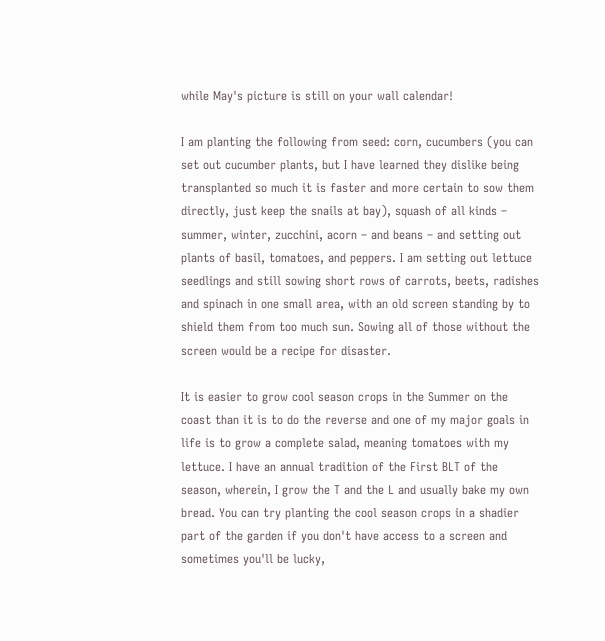while May's picture is still on your wall calendar!

I am planting the following from seed: corn, cucumbers (you can set out cucumber plants, but I have learned they dislike being transplanted so much it is faster and more certain to sow them directly, just keep the snails at bay), squash of all kinds – summer, winter, zucchini, acorn – and beans – and setting out plants of basil, tomatoes, and peppers. I am setting out lettuce seedlings and still sowing short rows of carrots, beets, radishes and spinach in one small area, with an old screen standing by to shield them from too much sun. Sowing all of those without the screen would be a recipe for disaster.

It is easier to grow cool season crops in the Summer on the coast than it is to do the reverse and one of my major goals in life is to grow a complete salad, meaning tomatoes with my lettuce. I have an annual tradition of the First BLT of the season, wherein, I grow the T and the L and usually bake my own bread. You can try planting the cool season crops in a shadier part of the garden if you don't have access to a screen and sometimes you'll be lucky,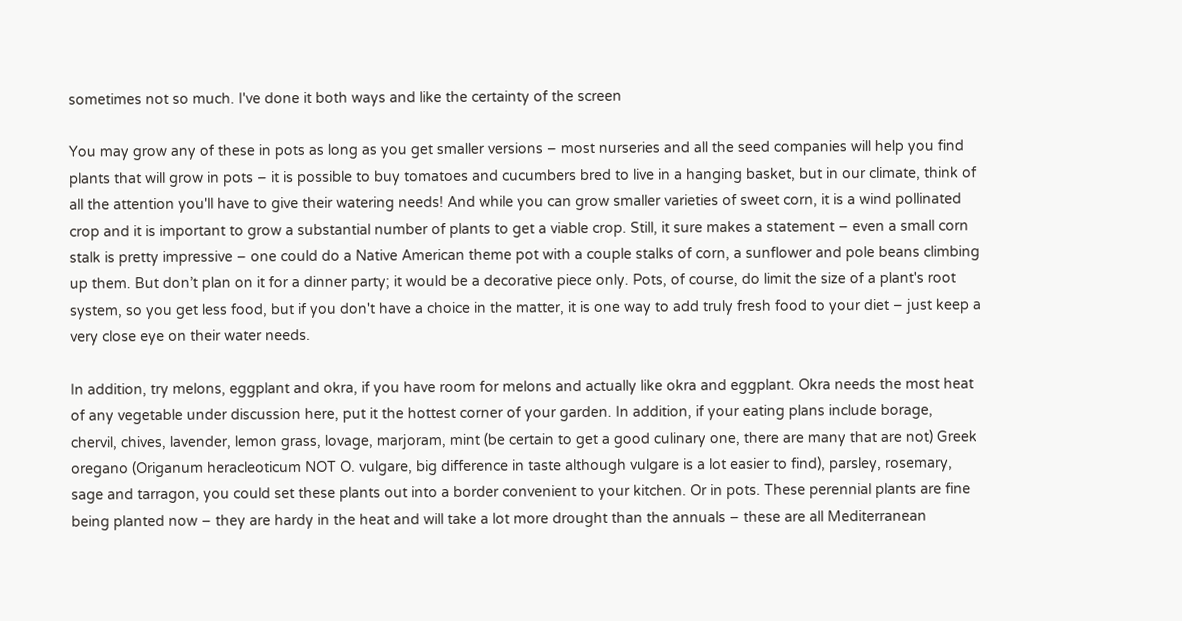sometimes not so much. I've done it both ways and like the certainty of the screen

You may grow any of these in pots as long as you get smaller versions – most nurseries and all the seed companies will help you find plants that will grow in pots – it is possible to buy tomatoes and cucumbers bred to live in a hanging basket, but in our climate, think of all the attention you'll have to give their watering needs! And while you can grow smaller varieties of sweet corn, it is a wind pollinated crop and it is important to grow a substantial number of plants to get a viable crop. Still, it sure makes a statement – even a small corn stalk is pretty impressive – one could do a Native American theme pot with a couple stalks of corn, a sunflower and pole beans climbing up them. But don’t plan on it for a dinner party; it would be a decorative piece only. Pots, of course, do limit the size of a plant's root system, so you get less food, but if you don't have a choice in the matter, it is one way to add truly fresh food to your diet – just keep a very close eye on their water needs.

In addition, try melons, eggplant and okra, if you have room for melons and actually like okra and eggplant. Okra needs the most heat of any vegetable under discussion here, put it the hottest corner of your garden. In addition, if your eating plans include borage, chervil, chives, lavender, lemon grass, lovage, marjoram, mint (be certain to get a good culinary one, there are many that are not) Greek oregano (Origanum heracleoticum NOT O. vulgare, big difference in taste although vulgare is a lot easier to find), parsley, rosemary, sage and tarragon, you could set these plants out into a border convenient to your kitchen. Or in pots. These perennial plants are fine being planted now – they are hardy in the heat and will take a lot more drought than the annuals – these are all Mediterranean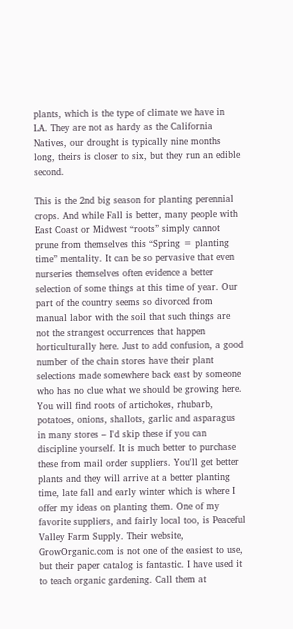plants, which is the type of climate we have in LA. They are not as hardy as the California Natives, our drought is typically nine months long, theirs is closer to six, but they run an edible second.

This is the 2nd big season for planting perennial crops. And while Fall is better, many people with East Coast or Midwest “roots” simply cannot prune from themselves this “Spring = planting time” mentality. It can be so pervasive that even nurseries themselves often evidence a better selection of some things at this time of year. Our part of the country seems so divorced from manual labor with the soil that such things are not the strangest occurrences that happen horticulturally here. Just to add confusion, a good number of the chain stores have their plant selections made somewhere back east by someone who has no clue what we should be growing here. You will find roots of artichokes, rhubarb, potatoes, onions, shallots, garlic and asparagus in many stores – I'd skip these if you can discipline yourself. It is much better to purchase these from mail order suppliers. You'll get better plants and they will arrive at a better planting time, late fall and early winter which is where I offer my ideas on planting them. One of my favorite suppliers, and fairly local too, is Peaceful Valley Farm Supply. Their website, GrowOrganic.com is not one of the easiest to use, but their paper catalog is fantastic. I have used it to teach organic gardening. Call them at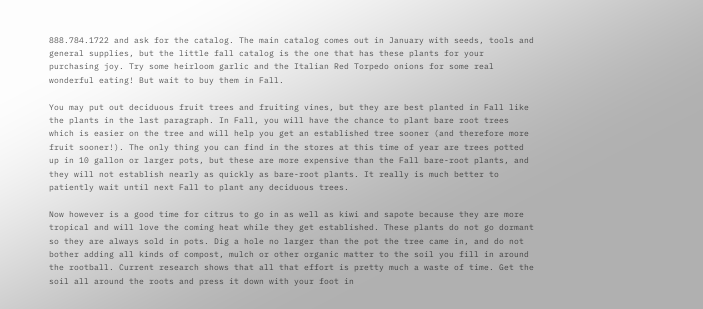888.784.1722 and ask for the catalog. The main catalog comes out in January with seeds, tools and general supplies, but the little fall catalog is the one that has these plants for your purchasing joy. Try some heirloom garlic and the Italian Red Torpedo onions for some real wonderful eating! But wait to buy them in Fall.

You may put out deciduous fruit trees and fruiting vines, but they are best planted in Fall like the plants in the last paragraph. In Fall, you will have the chance to plant bare root trees which is easier on the tree and will help you get an established tree sooner (and therefore more fruit sooner!). The only thing you can find in the stores at this time of year are trees potted up in 10 gallon or larger pots, but these are more expensive than the Fall bare-root plants, and they will not establish nearly as quickly as bare-root plants. It really is much better to patiently wait until next Fall to plant any deciduous trees.

Now however is a good time for citrus to go in as well as kiwi and sapote because they are more tropical and will love the coming heat while they get established. These plants do not go dormant so they are always sold in pots. Dig a hole no larger than the pot the tree came in, and do not bother adding all kinds of compost, mulch or other organic matter to the soil you fill in around the rootball. Current research shows that all that effort is pretty much a waste of time. Get the soil all around the roots and press it down with your foot in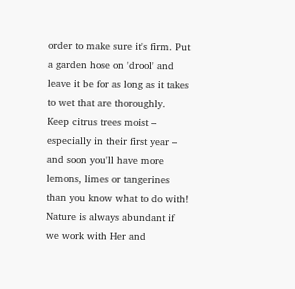order to make sure it's firm. Put a garden hose on 'drool' and leave it be for as long as it takes to wet that are thoroughly. Keep citrus trees moist – especially in their first year – and soon you'll have more lemons, limes or tangerines than you know what to do with! Nature is always abundant if we work with Her and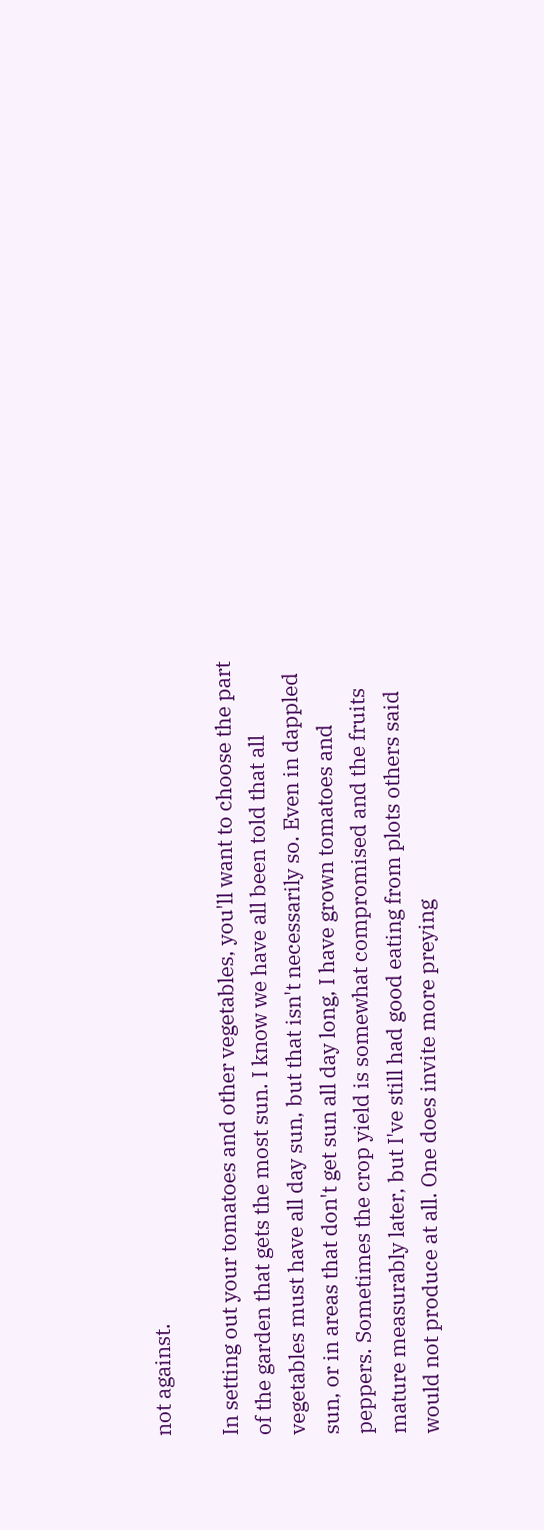not against.

In setting out your tomatoes and other vegetables, you'll want to choose the part of the garden that gets the most sun. I know we have all been told that all vegetables must have all day sun, but that isn't necessarily so. Even in dappled sun, or in areas that don't get sun all day long, I have grown tomatoes and peppers. Sometimes the crop yield is somewhat compromised and the fruits mature measurably later, but I've still had good eating from plots others said would not produce at all. One does invite more preying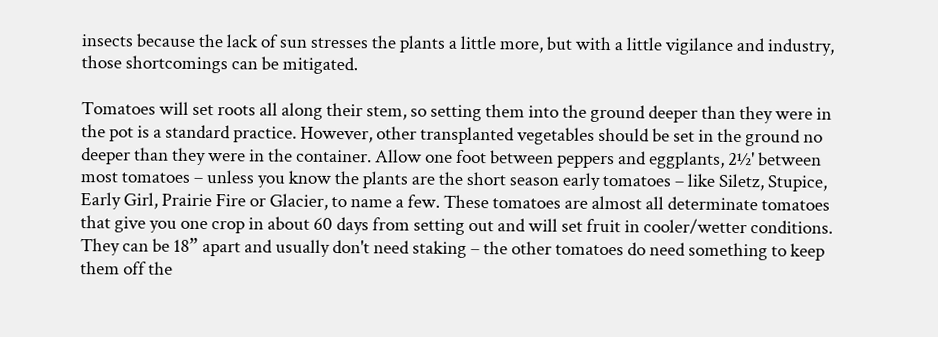insects because the lack of sun stresses the plants a little more, but with a little vigilance and industry, those shortcomings can be mitigated.

Tomatoes will set roots all along their stem, so setting them into the ground deeper than they were in the pot is a standard practice. However, other transplanted vegetables should be set in the ground no deeper than they were in the container. Allow one foot between peppers and eggplants, 2½' between most tomatoes – unless you know the plants are the short season early tomatoes – like Siletz, Stupice, Early Girl, Prairie Fire or Glacier, to name a few. These tomatoes are almost all determinate tomatoes that give you one crop in about 60 days from setting out and will set fruit in cooler/wetter conditions. They can be 18” apart and usually don't need staking – the other tomatoes do need something to keep them off the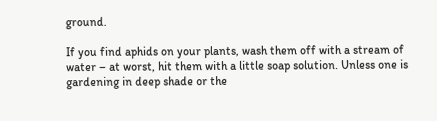ground.

If you find aphids on your plants, wash them off with a stream of water – at worst, hit them with a little soap solution. Unless one is gardening in deep shade or the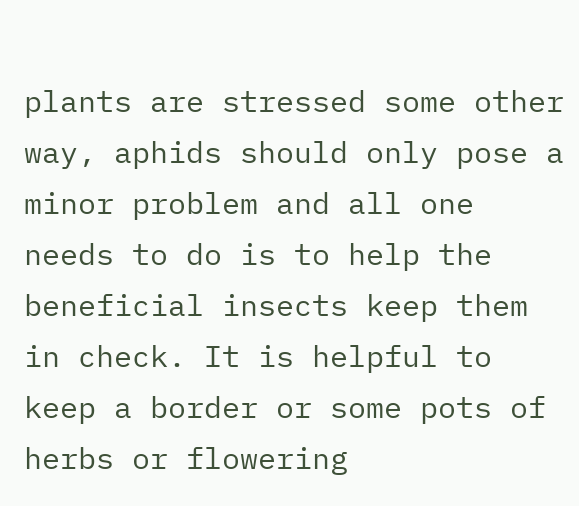plants are stressed some other way, aphids should only pose a minor problem and all one needs to do is to help the beneficial insects keep them in check. It is helpful to keep a border or some pots of herbs or flowering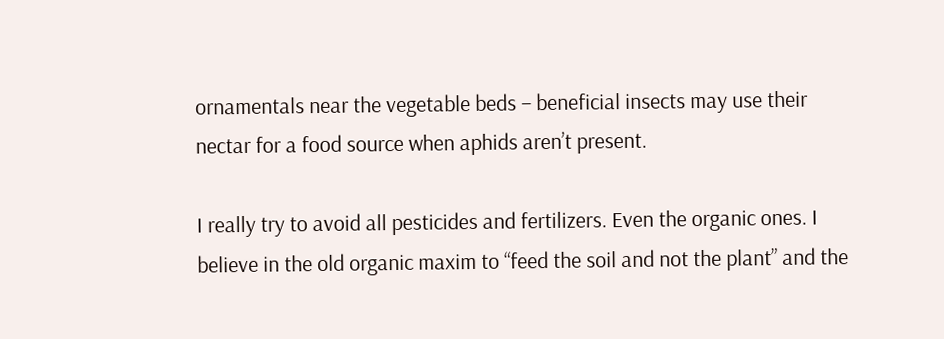ornamentals near the vegetable beds – beneficial insects may use their nectar for a food source when aphids aren’t present.

I really try to avoid all pesticides and fertilizers. Even the organic ones. I believe in the old organic maxim to “feed the soil and not the plant” and the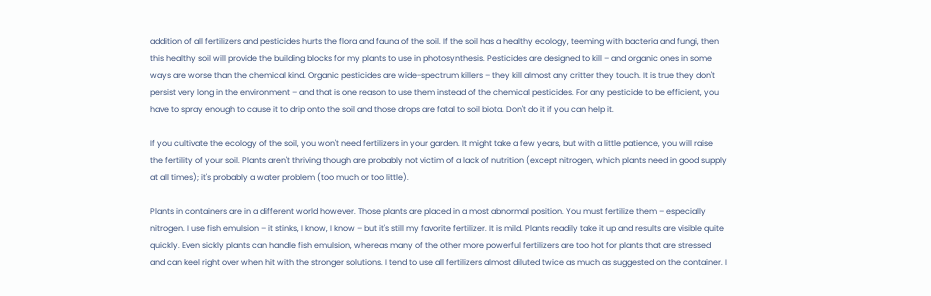addition of all fertilizers and pesticides hurts the flora and fauna of the soil. If the soil has a healthy ecology, teeming with bacteria and fungi, then this healthy soil will provide the building blocks for my plants to use in photosynthesis. Pesticides are designed to kill – and organic ones in some ways are worse than the chemical kind. Organic pesticides are wide-spectrum killers – they kill almost any critter they touch. It is true they don't persist very long in the environment – and that is one reason to use them instead of the chemical pesticides. For any pesticide to be efficient, you have to spray enough to cause it to drip onto the soil and those drops are fatal to soil biota. Don't do it if you can help it.

If you cultivate the ecology of the soil, you won't need fertilizers in your garden. It might take a few years, but with a little patience, you will raise the fertility of your soil. Plants aren't thriving though are probably not victim of a lack of nutrition (except nitrogen, which plants need in good supply at all times); it's probably a water problem (too much or too little).

Plants in containers are in a different world however. Those plants are placed in a most abnormal position. You must fertilize them – especially nitrogen. I use fish emulsion – it stinks, I know, I know – but it's still my favorite fertilizer. It is mild. Plants readily take it up and results are visible quite quickly. Even sickly plants can handle fish emulsion, whereas many of the other more powerful fertilizers are too hot for plants that are stressed and can keel right over when hit with the stronger solutions. I tend to use all fertilizers almost diluted twice as much as suggested on the container. I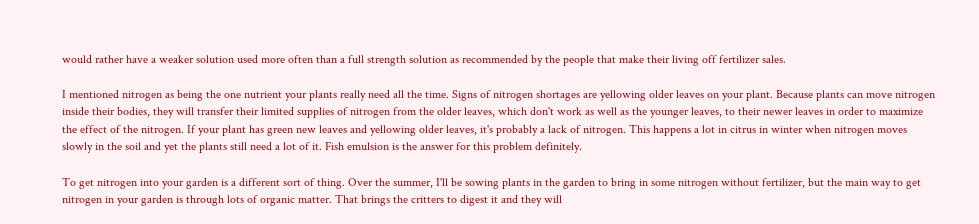would rather have a weaker solution used more often than a full strength solution as recommended by the people that make their living off fertilizer sales.

I mentioned nitrogen as being the one nutrient your plants really need all the time. Signs of nitrogen shortages are yellowing older leaves on your plant. Because plants can move nitrogen inside their bodies, they will transfer their limited supplies of nitrogen from the older leaves, which don't work as well as the younger leaves, to their newer leaves in order to maximize the effect of the nitrogen. If your plant has green new leaves and yellowing older leaves, it's probably a lack of nitrogen. This happens a lot in citrus in winter when nitrogen moves slowly in the soil and yet the plants still need a lot of it. Fish emulsion is the answer for this problem definitely.

To get nitrogen into your garden is a different sort of thing. Over the summer, I'll be sowing plants in the garden to bring in some nitrogen without fertilizer, but the main way to get nitrogen in your garden is through lots of organic matter. That brings the critters to digest it and they will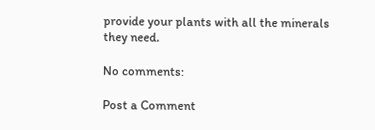provide your plants with all the minerals they need.

No comments:

Post a Comment